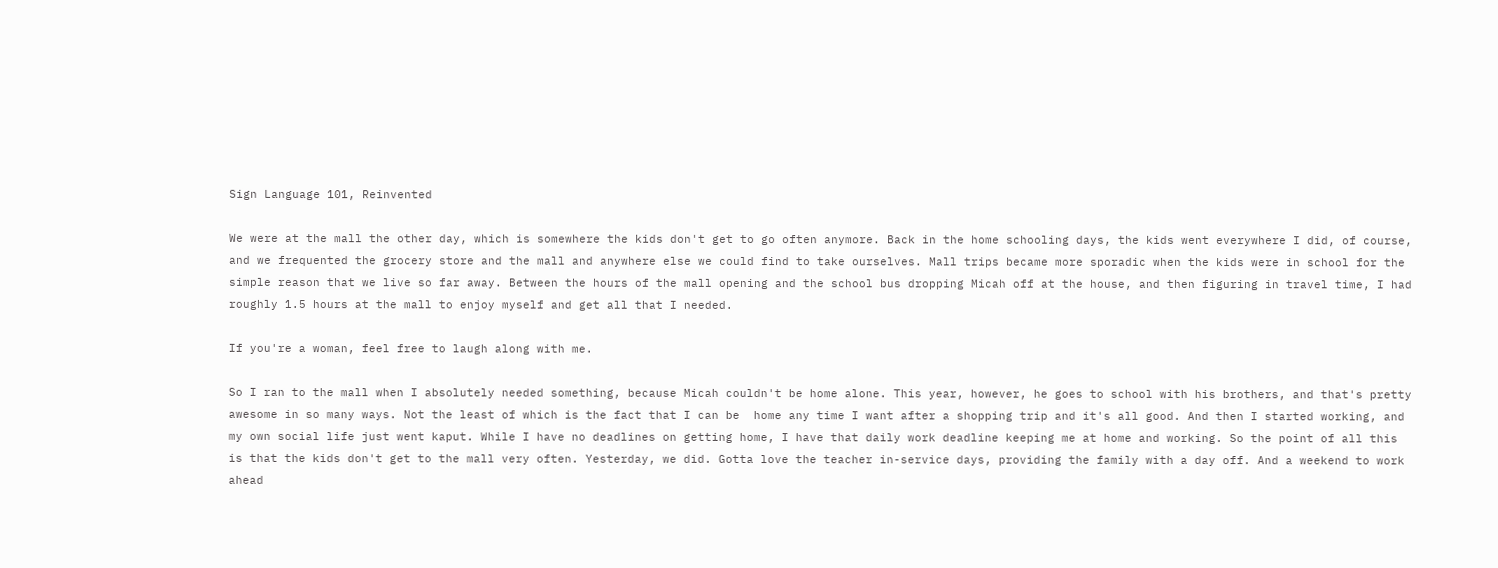Sign Language 101, Reinvented

We were at the mall the other day, which is somewhere the kids don't get to go often anymore. Back in the home schooling days, the kids went everywhere I did, of course, and we frequented the grocery store and the mall and anywhere else we could find to take ourselves. Mall trips became more sporadic when the kids were in school for the simple reason that we live so far away. Between the hours of the mall opening and the school bus dropping Micah off at the house, and then figuring in travel time, I had roughly 1.5 hours at the mall to enjoy myself and get all that I needed.

If you're a woman, feel free to laugh along with me.

So I ran to the mall when I absolutely needed something, because Micah couldn't be home alone. This year, however, he goes to school with his brothers, and that's pretty awesome in so many ways. Not the least of which is the fact that I can be  home any time I want after a shopping trip and it's all good. And then I started working, and my own social life just went kaput. While I have no deadlines on getting home, I have that daily work deadline keeping me at home and working. So the point of all this is that the kids don't get to the mall very often. Yesterday, we did. Gotta love the teacher in-service days, providing the family with a day off. And a weekend to work ahead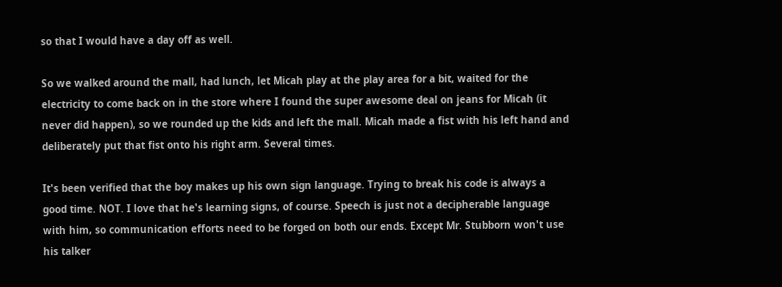so that I would have a day off as well.

So we walked around the mall, had lunch, let Micah play at the play area for a bit, waited for the electricity to come back on in the store where I found the super awesome deal on jeans for Micah (it never did happen), so we rounded up the kids and left the mall. Micah made a fist with his left hand and deliberately put that fist onto his right arm. Several times.

It's been verified that the boy makes up his own sign language. Trying to break his code is always a good time. NOT. I love that he's learning signs, of course. Speech is just not a decipherable language with him, so communication efforts need to be forged on both our ends. Except Mr. Stubborn won't use his talker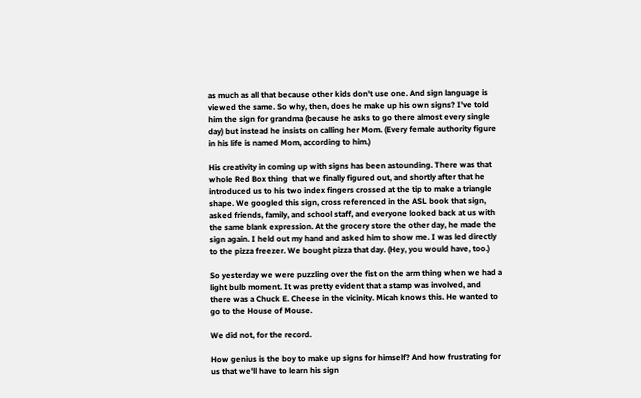as much as all that because other kids don't use one. And sign language is viewed the same. So why, then, does he make up his own signs? I've told him the sign for grandma (because he asks to go there almost every single day) but instead he insists on calling her Mom. (Every female authority figure in his life is named Mom, according to him.)

His creativity in coming up with signs has been astounding. There was that whole Red Box thing  that we finally figured out, and shortly after that he introduced us to his two index fingers crossed at the tip to make a triangle shape. We googled this sign, cross referenced in the ASL book that sign, asked friends, family, and school staff, and everyone looked back at us with the same blank expression. At the grocery store the other day, he made the sign again. I held out my hand and asked him to show me. I was led directly to the pizza freezer. We bought pizza that day. (Hey, you would have, too.)

So yesterday we were puzzling over the fist on the arm thing when we had a light bulb moment. It was pretty evident that a stamp was involved, and there was a Chuck E. Cheese in the vicinity. Micah knows this. He wanted to go to the House of Mouse.

We did not, for the record.

How genius is the boy to make up signs for himself? And how frustrating for us that we'll have to learn his sign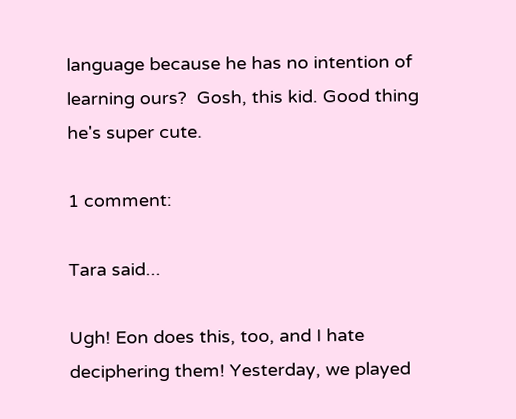language because he has no intention of learning ours?  Gosh, this kid. Good thing he's super cute.

1 comment:

Tara said...

Ugh! Eon does this, too, and I hate deciphering them! Yesterday, we played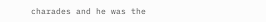charades and he was the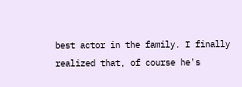best actor in the family. I finally realized that, of course he's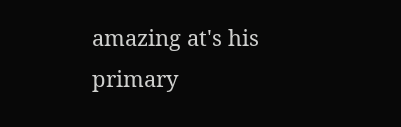amazing at's his primary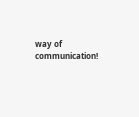way of communication!